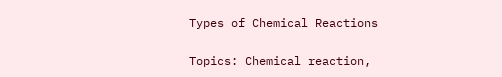Types of Chemical Reactions

Topics: Chemical reaction,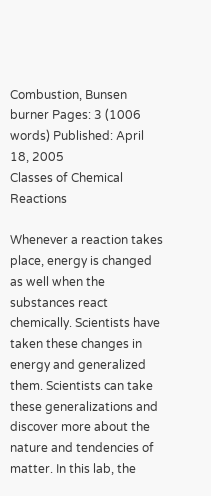Combustion, Bunsen burner Pages: 3 (1006 words) Published: April 18, 2005
Classes of Chemical Reactions

Whenever a reaction takes place, energy is changed as well when the substances react chemically. Scientists have taken these changes in energy and generalized them. Scientists can take these generalizations and discover more about the nature and tendencies of matter. In this lab, the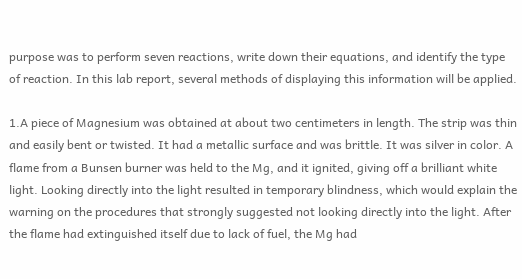purpose was to perform seven reactions, write down their equations, and identify the type of reaction. In this lab report, several methods of displaying this information will be applied.

1.A piece of Magnesium was obtained at about two centimeters in length. The strip was thin and easily bent or twisted. It had a metallic surface and was brittle. It was silver in color. A flame from a Bunsen burner was held to the Mg, and it ignited, giving off a brilliant white light. Looking directly into the light resulted in temporary blindness, which would explain the warning on the procedures that strongly suggested not looking directly into the light. After the flame had extinguished itself due to lack of fuel, the Mg had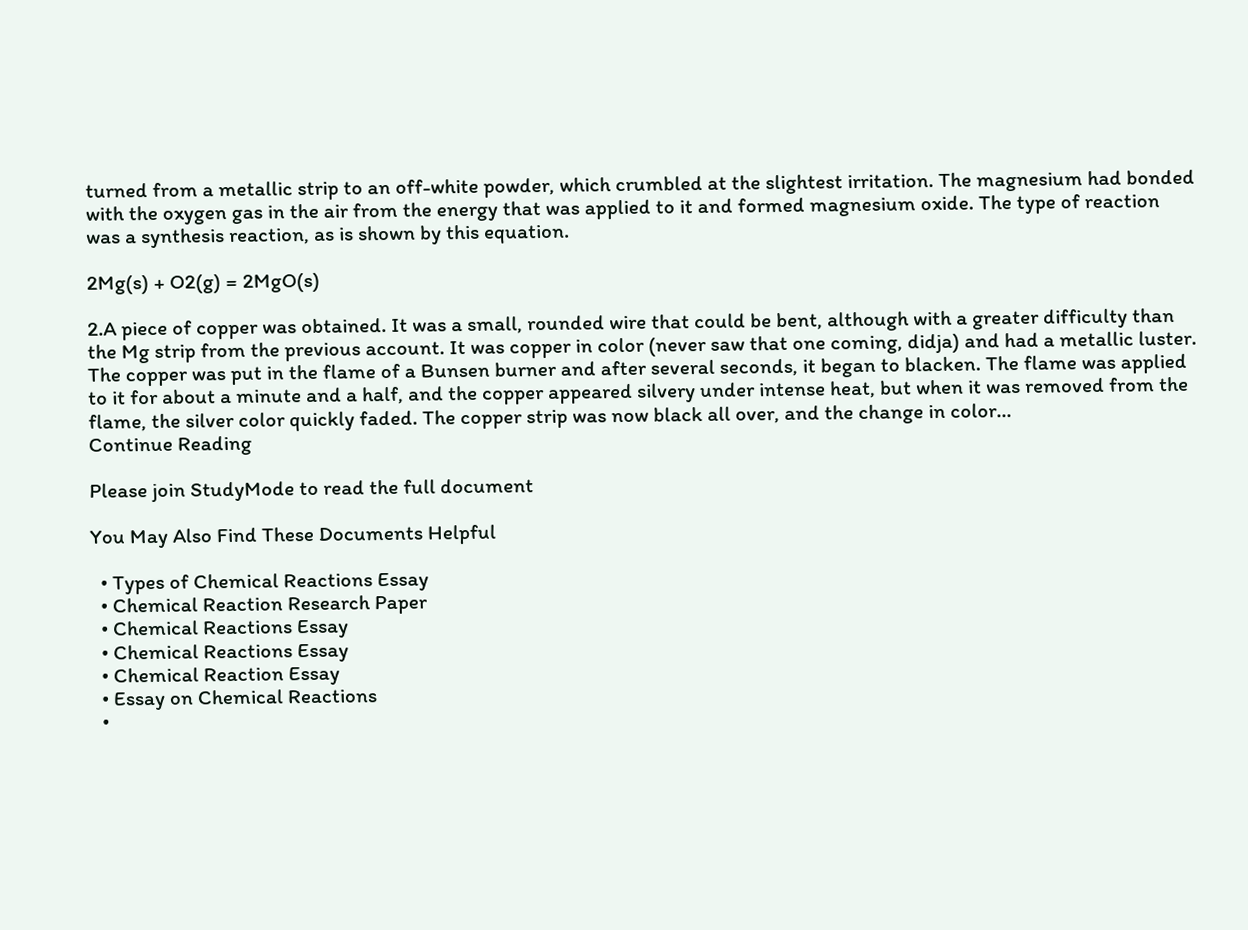turned from a metallic strip to an off-white powder, which crumbled at the slightest irritation. The magnesium had bonded with the oxygen gas in the air from the energy that was applied to it and formed magnesium oxide. The type of reaction was a synthesis reaction, as is shown by this equation.

2Mg(s) + O2(g) = 2MgO(s)

2.A piece of copper was obtained. It was a small, rounded wire that could be bent, although with a greater difficulty than the Mg strip from the previous account. It was copper in color (never saw that one coming, didja) and had a metallic luster. The copper was put in the flame of a Bunsen burner and after several seconds, it began to blacken. The flame was applied to it for about a minute and a half, and the copper appeared silvery under intense heat, but when it was removed from the flame, the silver color quickly faded. The copper strip was now black all over, and the change in color...
Continue Reading

Please join StudyMode to read the full document

You May Also Find These Documents Helpful

  • Types of Chemical Reactions Essay
  • Chemical Reaction Research Paper
  • Chemical Reactions Essay
  • Chemical Reactions Essay
  • Chemical Reaction Essay
  • Essay on Chemical Reactions
  •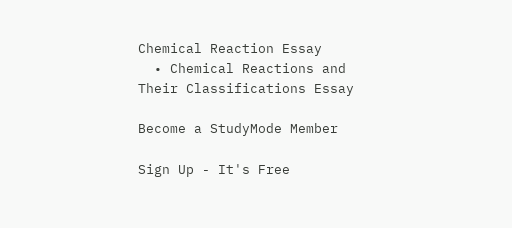Chemical Reaction Essay
  • Chemical Reactions and Their Classifications Essay

Become a StudyMode Member

Sign Up - It's Free